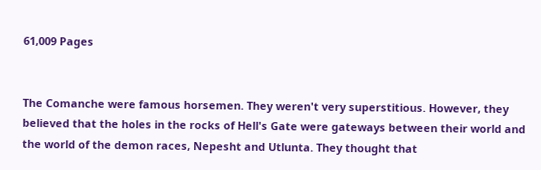61,009 Pages


The Comanche were famous horsemen. They weren't very superstitious. However, they believed that the holes in the rocks of Hell's Gate were gateways between their world and the world of the demon races, Nepesht and Utlunta. They thought that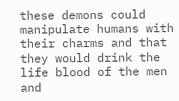these demons could manipulate humans with their charms and that they would drink the life blood of the men and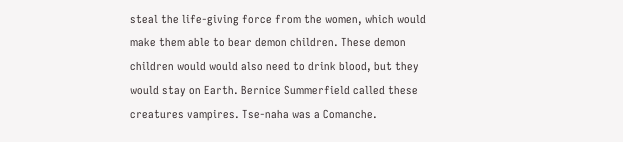steal the life-giving force from the women, which would make them able to bear demon children. These demon children would would also need to drink blood, but they would stay on Earth. Bernice Summerfield called these creatures vampires. Tse-naha was a Comanche.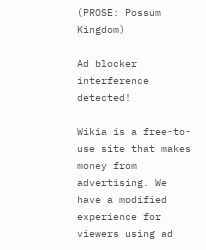(PROSE: Possum Kingdom)

Ad blocker interference detected!

Wikia is a free-to-use site that makes money from advertising. We have a modified experience for viewers using ad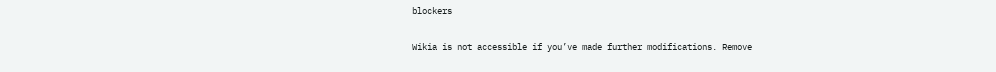blockers

Wikia is not accessible if you’ve made further modifications. Remove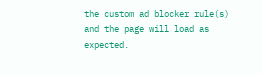the custom ad blocker rule(s) and the page will load as expected.